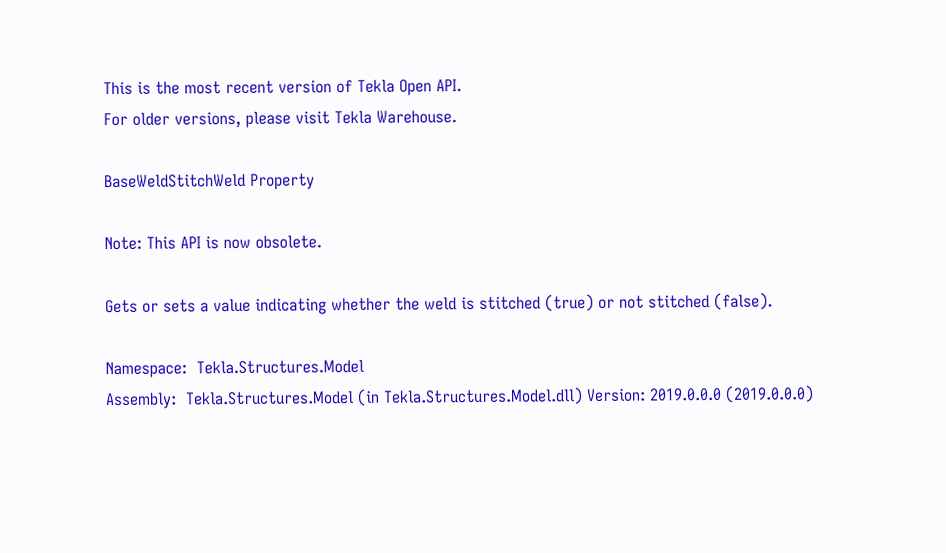This is the most recent version of Tekla Open API.
For older versions, please visit Tekla Warehouse.

BaseWeldStitchWeld Property

Note: This API is now obsolete.

Gets or sets a value indicating whether the weld is stitched (true) or not stitched (false).

Namespace:  Tekla.Structures.Model
Assembly:  Tekla.Structures.Model (in Tekla.Structures.Model.dll) Version: 2019.0.0.0 (2019.0.0.0)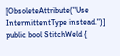[ObsoleteAttribute("Use IntermittentType instead.")]
public bool StitchWeld {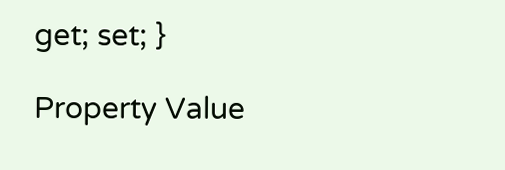get; set; }

Property Value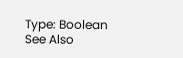Type: Boolean
See Also